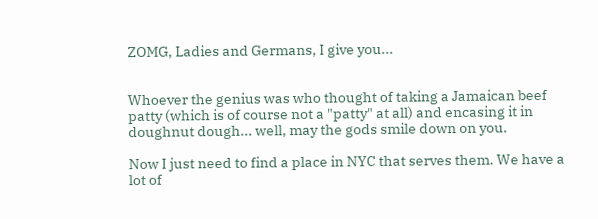ZOMG, Ladies and Germans, I give you...


Whoever the genius was who thought of taking a Jamaican beef patty (which is of course not a "patty" at all) and encasing it in doughnut dough... well, may the gods smile down on you.

Now I just need to find a place in NYC that serves them. We have a lot of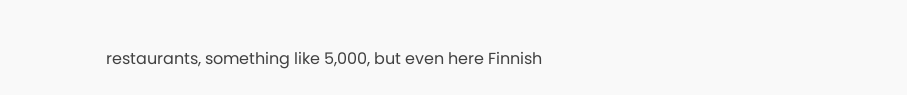restaurants, something like 5,000, but even here Finnish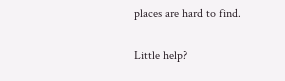places are hard to find.

Little help?